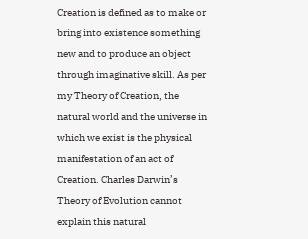Creation is defined as to make or bring into existence something new and to produce an object through imaginative skill. As per my Theory of Creation, the natural world and the universe in which we exist is the physical manifestation of an act of Creation. Charles Darwin’s Theory of Evolution cannot explain this natural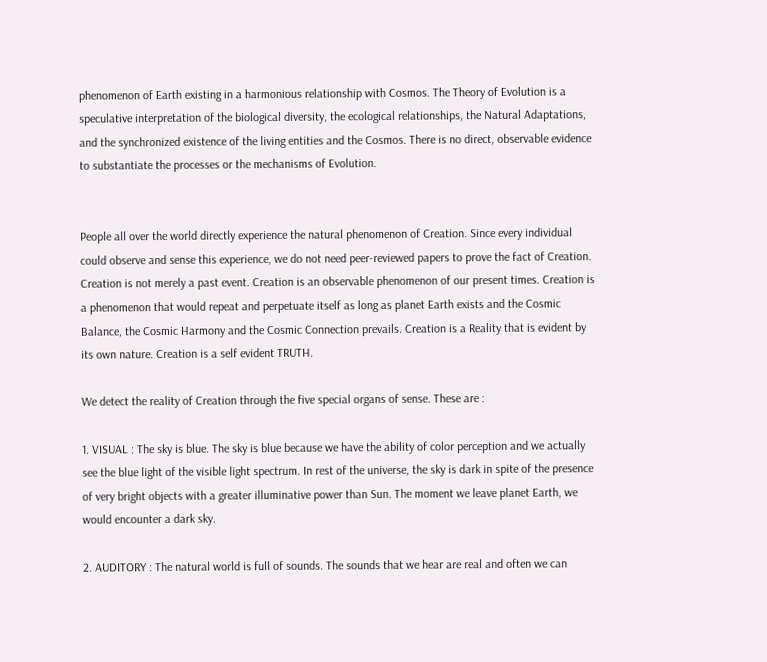phenomenon of Earth existing in a harmonious relationship with Cosmos. The Theory of Evolution is a speculative interpretation of the biological diversity, the ecological relationships, the Natural Adaptations, and the synchronized existence of the living entities and the Cosmos. There is no direct, observable evidence to substantiate the processes or the mechanisms of Evolution.


People all over the world directly experience the natural phenomenon of Creation. Since every individual could observe and sense this experience, we do not need peer-reviewed papers to prove the fact of Creation. Creation is not merely a past event. Creation is an observable phenomenon of our present times. Creation is a phenomenon that would repeat and perpetuate itself as long as planet Earth exists and the Cosmic Balance, the Cosmic Harmony and the Cosmic Connection prevails. Creation is a Reality that is evident by its own nature. Creation is a self evident TRUTH.

We detect the reality of Creation through the five special organs of sense. These are :

1. VISUAL : The sky is blue. The sky is blue because we have the ability of color perception and we actually see the blue light of the visible light spectrum. In rest of the universe, the sky is dark in spite of the presence of very bright objects with a greater illuminative power than Sun. The moment we leave planet Earth, we would encounter a dark sky.

2. AUDITORY : The natural world is full of sounds. The sounds that we hear are real and often we can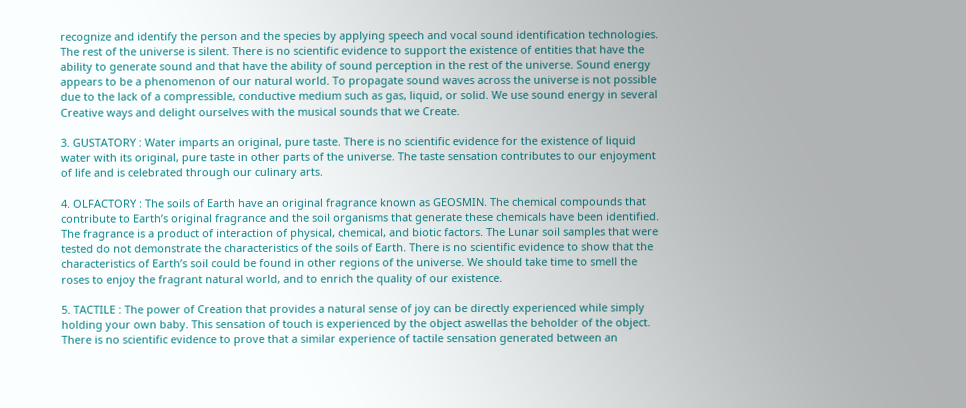recognize and identify the person and the species by applying speech and vocal sound identification technologies. The rest of the universe is silent. There is no scientific evidence to support the existence of entities that have the ability to generate sound and that have the ability of sound perception in the rest of the universe. Sound energy appears to be a phenomenon of our natural world. To propagate sound waves across the universe is not possible due to the lack of a compressible, conductive medium such as gas, liquid, or solid. We use sound energy in several Creative ways and delight ourselves with the musical sounds that we Create.

3. GUSTATORY : Water imparts an original, pure taste. There is no scientific evidence for the existence of liquid water with its original, pure taste in other parts of the universe. The taste sensation contributes to our enjoyment of life and is celebrated through our culinary arts.

4. OLFACTORY : The soils of Earth have an original fragrance known as GEOSMIN. The chemical compounds that contribute to Earth’s original fragrance and the soil organisms that generate these chemicals have been identified. The fragrance is a product of interaction of physical, chemical, and biotic factors. The Lunar soil samples that were tested do not demonstrate the characteristics of the soils of Earth. There is no scientific evidence to show that the characteristics of Earth’s soil could be found in other regions of the universe. We should take time to smell the roses to enjoy the fragrant natural world, and to enrich the quality of our existence.

5. TACTILE : The power of Creation that provides a natural sense of joy can be directly experienced while simply holding your own baby. This sensation of touch is experienced by the object aswellas the beholder of the object. There is no scientific evidence to prove that a similar experience of tactile sensation generated between an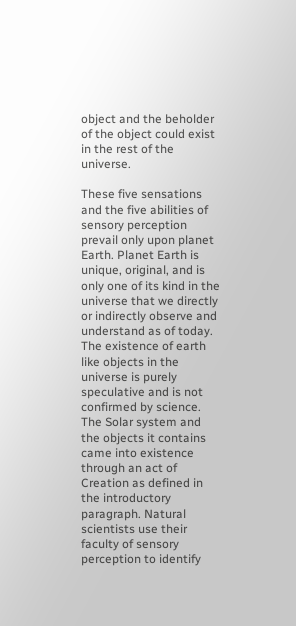object and the beholder of the object could exist in the rest of the universe.

These five sensations and the five abilities of sensory perception prevail only upon planet Earth. Planet Earth is unique, original, and is only one of its kind in the universe that we directly or indirectly observe and understand as of today. The existence of earth like objects in the universe is purely speculative and is not confirmed by science. The Solar system and the objects it contains came into existence through an act of Creation as defined in the introductory paragraph. Natural scientists use their faculty of sensory perception to identify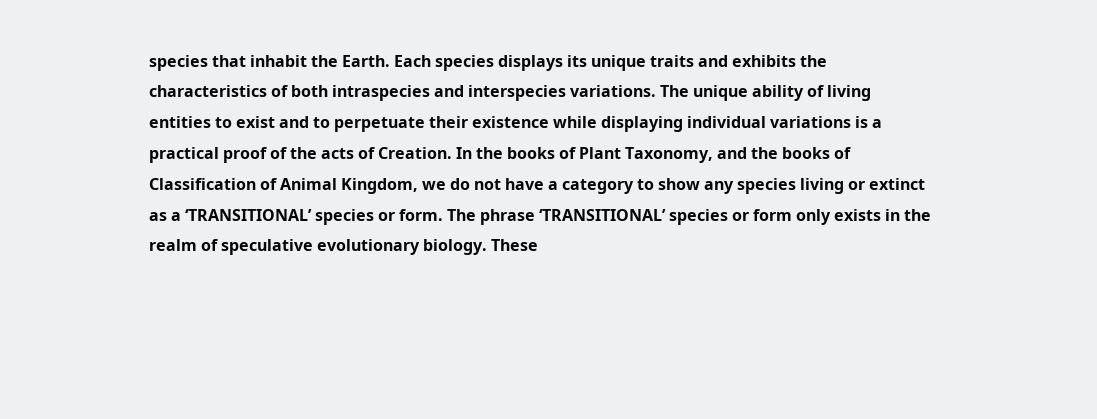species that inhabit the Earth. Each species displays its unique traits and exhibits the characteristics of both intraspecies and interspecies variations. The unique ability of living entities to exist and to perpetuate their existence while displaying individual variations is a practical proof of the acts of Creation. In the books of Plant Taxonomy, and the books of Classification of Animal Kingdom, we do not have a category to show any species living or extinct as a ‘TRANSITIONAL’ species or form. The phrase ‘TRANSITIONAL’ species or form only exists in the realm of speculative evolutionary biology. These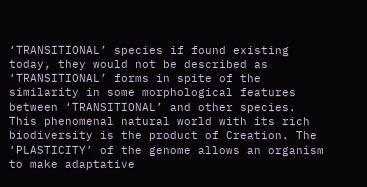‘TRANSITIONAL’ species if found existing today, they would not be described as ‘TRANSITIONAL’ forms in spite of the similarity in some morphological features between ‘TRANSITIONAL’ and other species. This phenomenal natural world with its rich biodiversity is the product of Creation. The ‘PLASTICITY’ of the genome allows an organism to make adaptative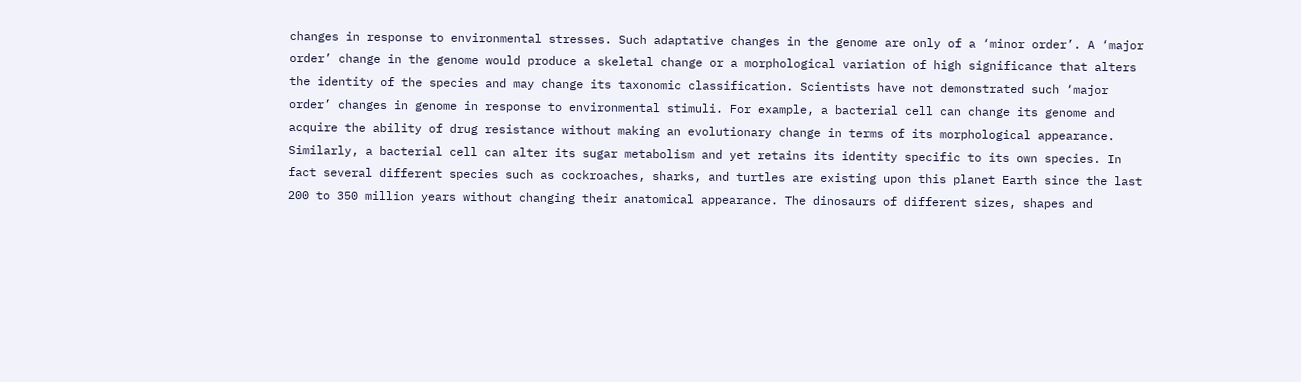changes in response to environmental stresses. Such adaptative changes in the genome are only of a ‘minor order’. A ‘major order’ change in the genome would produce a skeletal change or a morphological variation of high significance that alters the identity of the species and may change its taxonomic classification. Scientists have not demonstrated such ‘major order’ changes in genome in response to environmental stimuli. For example, a bacterial cell can change its genome and acquire the ability of drug resistance without making an evolutionary change in terms of its morphological appearance. Similarly, a bacterial cell can alter its sugar metabolism and yet retains its identity specific to its own species. In fact several different species such as cockroaches, sharks, and turtles are existing upon this planet Earth since the last 200 to 350 million years without changing their anatomical appearance. The dinosaurs of different sizes, shapes and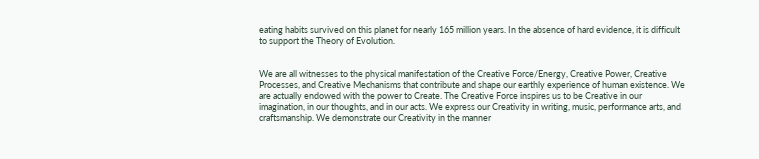eating habits survived on this planet for nearly 165 million years. In the absence of hard evidence, it is difficult to support the Theory of Evolution.


We are all witnesses to the physical manifestation of the Creative Force/Energy, Creative Power, Creative Processes, and Creative Mechanisms that contribute and shape our earthly experience of human existence. We are actually endowed with the power to Create. The Creative Force inspires us to be Creative in our imagination, in our thoughts, and in our acts. We express our Creativity in writing, music, performance arts, and craftsmanship. We demonstrate our Creativity in the manner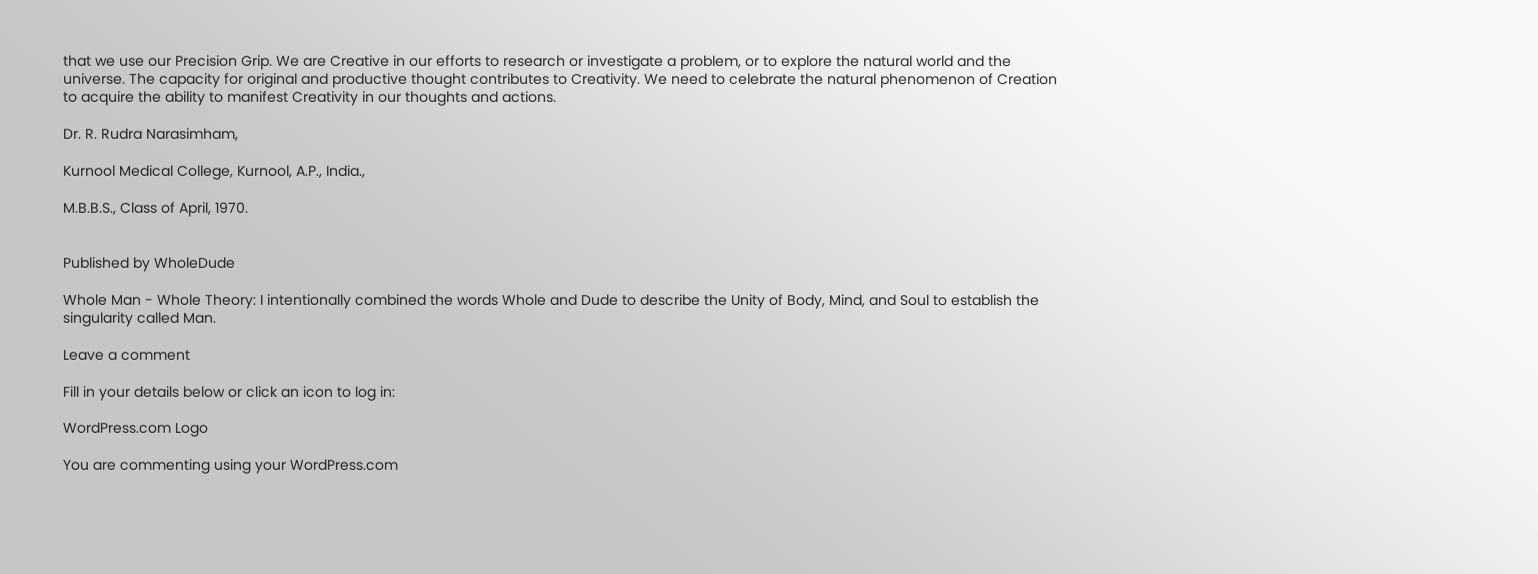that we use our Precision Grip. We are Creative in our efforts to research or investigate a problem, or to explore the natural world and the universe. The capacity for original and productive thought contributes to Creativity. We need to celebrate the natural phenomenon of Creation to acquire the ability to manifest Creativity in our thoughts and actions.

Dr. R. Rudra Narasimham,

Kurnool Medical College, Kurnool, A.P., India.,

M.B.B.S., Class of April, 1970.


Published by WholeDude

Whole Man - Whole Theory: I intentionally combined the words Whole and Dude to describe the Unity of Body, Mind, and Soul to establish the singularity called Man.

Leave a comment

Fill in your details below or click an icon to log in:

WordPress.com Logo

You are commenting using your WordPress.com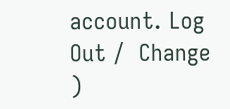account. Log Out /  Change )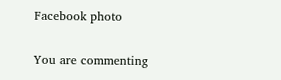Facebook photo

You are commenting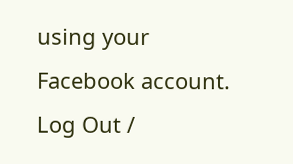using your Facebook account. Log Out /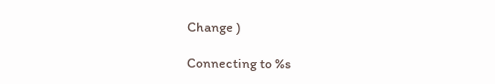Change )

Connecting to %s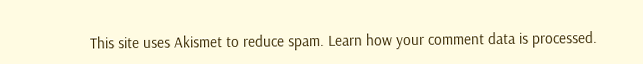This site uses Akismet to reduce spam. Learn how your comment data is processed.